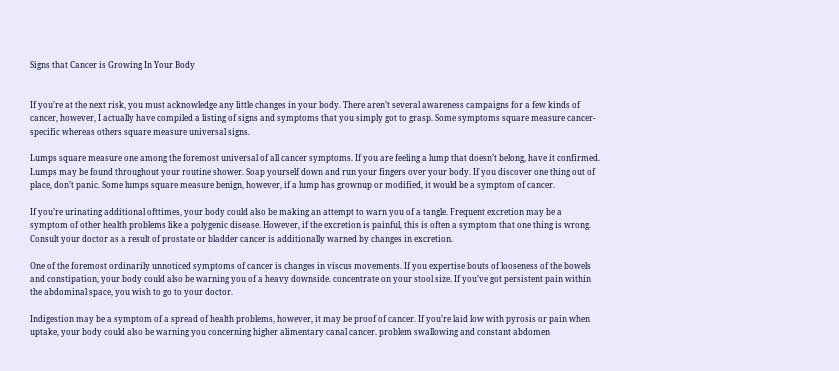Signs that Cancer is Growing In Your Body


If you’re at the next risk, you must acknowledge any little changes in your body. There aren’t several awareness campaigns for a few kinds of cancer, however, I actually have compiled a listing of signs and symptoms that you simply got to grasp. Some symptoms square measure cancer-specific whereas others square measure universal signs.

Lumps square measure one among the foremost universal of all cancer symptoms. If you are feeling a lump that doesn’t belong, have it confirmed. Lumps may be found throughout your routine shower. Soap yourself down and run your fingers over your body. If you discover one thing out of place, don’t panic. Some lumps square measure benign, however, if a lump has grownup or modified, it would be a symptom of cancer.

If you’re urinating additional ofttimes, your body could also be making an attempt to warn you of a tangle. Frequent excretion may be a symptom of other health problems like a polygenic disease. However, if the excretion is painful, this is often a symptom that one thing is wrong. Consult your doctor as a result of prostate or bladder cancer is additionally warned by changes in excretion.

One of the foremost ordinarily unnoticed symptoms of cancer is changes in viscus movements. If you expertise bouts of looseness of the bowels and constipation, your body could also be warning you of a heavy downside. concentrate on your stool size. If you’ve got persistent pain within the abdominal space, you wish to go to your doctor.

Indigestion may be a symptom of a spread of health problems, however, it may be proof of cancer. If you’re laid low with pyrosis or pain when uptake, your body could also be warning you concerning higher alimentary canal cancer. problem swallowing and constant abdomen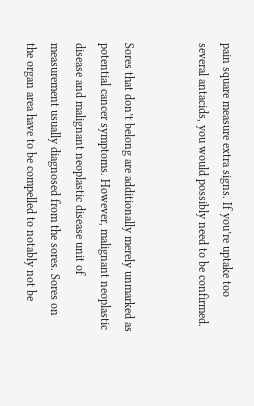pain square measure extra signs. If you’re uptake too several antacids, you would possibly need to be confirmed.


Sores that don’t belong are additionally merely unmarked as potential cancer symptoms. However, malignant neoplastic disease and malignant neoplastic disease unit of measurement usually diagnosed from the sores. Sores on the organ area have to be compelled to notably not be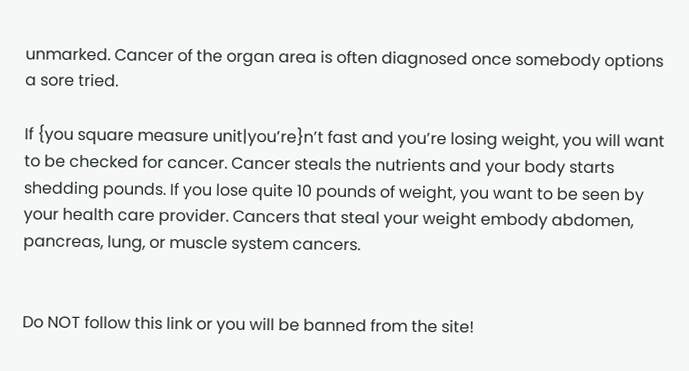unmarked. Cancer of the organ area is often diagnosed once somebody options a sore tried.

If {you square measure unit|you’re}n’t fast and you’re losing weight, you will want to be checked for cancer. Cancer steals the nutrients and your body starts shedding pounds. If you lose quite 10 pounds of weight, you want to be seen by your health care provider. Cancers that steal your weight embody abdomen, pancreas, lung, or muscle system cancers.


Do NOT follow this link or you will be banned from the site!